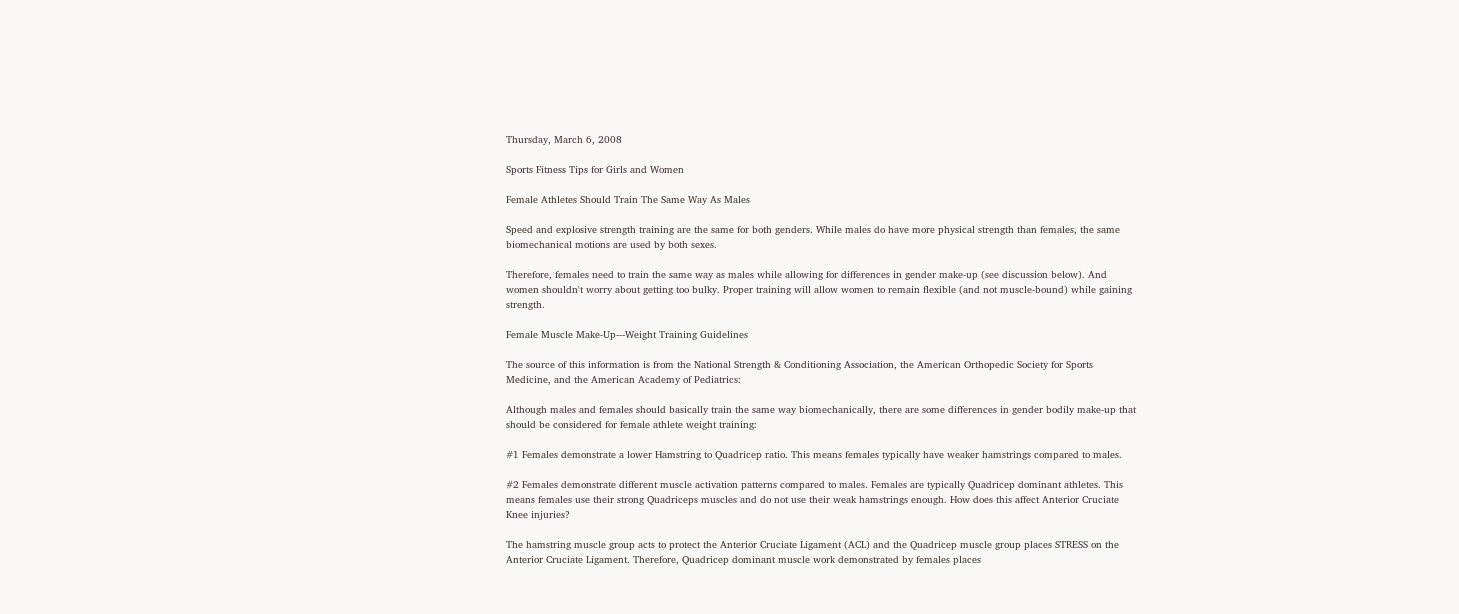Thursday, March 6, 2008

Sports Fitness Tips for Girls and Women

Female Athletes Should Train The Same Way As Males

Speed and explosive strength training are the same for both genders. While males do have more physical strength than females, the same biomechanical motions are used by both sexes.

Therefore, females need to train the same way as males while allowing for differences in gender make-up (see discussion below). And women shouldn't worry about getting too bulky. Proper training will allow women to remain flexible (and not muscle-bound) while gaining strength.

Female Muscle Make-Up---Weight Training Guidelines

The source of this information is from the National Strength & Conditioning Association, the American Orthopedic Society for Sports Medicine, and the American Academy of Pediatrics:

Although males and females should basically train the same way biomechanically, there are some differences in gender bodily make-up that should be considered for female athlete weight training:

#1 Females demonstrate a lower Hamstring to Quadricep ratio. This means females typically have weaker hamstrings compared to males.

#2 Females demonstrate different muscle activation patterns compared to males. Females are typically Quadricep dominant athletes. This means females use their strong Quadriceps muscles and do not use their weak hamstrings enough. How does this affect Anterior Cruciate Knee injuries?

The hamstring muscle group acts to protect the Anterior Cruciate Ligament (ACL) and the Quadricep muscle group places STRESS on the Anterior Cruciate Ligament. Therefore, Quadricep dominant muscle work demonstrated by females places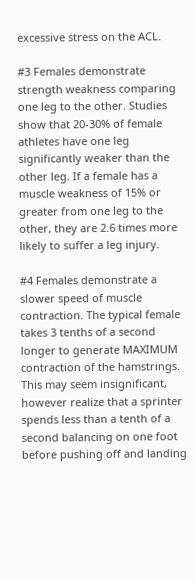excessive stress on the ACL.

#3 Females demonstrate strength weakness comparing one leg to the other. Studies show that 20-30% of female athletes have one leg significantly weaker than the other leg. If a female has a muscle weakness of 15% or greater from one leg to the other, they are 2.6 times more likely to suffer a leg injury.

#4 Females demonstrate a slower speed of muscle contraction. The typical female takes 3 tenths of a second longer to generate MAXIMUM contraction of the hamstrings. This may seem insignificant, however realize that a sprinter spends less than a tenth of a second balancing on one foot before pushing off and landing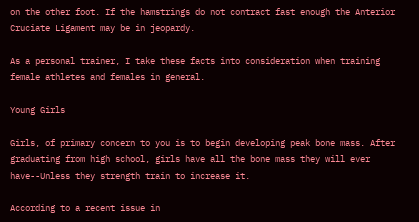on the other foot. If the hamstrings do not contract fast enough the Anterior Cruciate Ligament may be in jeopardy.

As a personal trainer, I take these facts into consideration when training female athletes and females in general.

Young Girls

Girls, of primary concern to you is to begin developing peak bone mass. After graduating from high school, girls have all the bone mass they will ever have--Unless they strength train to increase it.

According to a recent issue in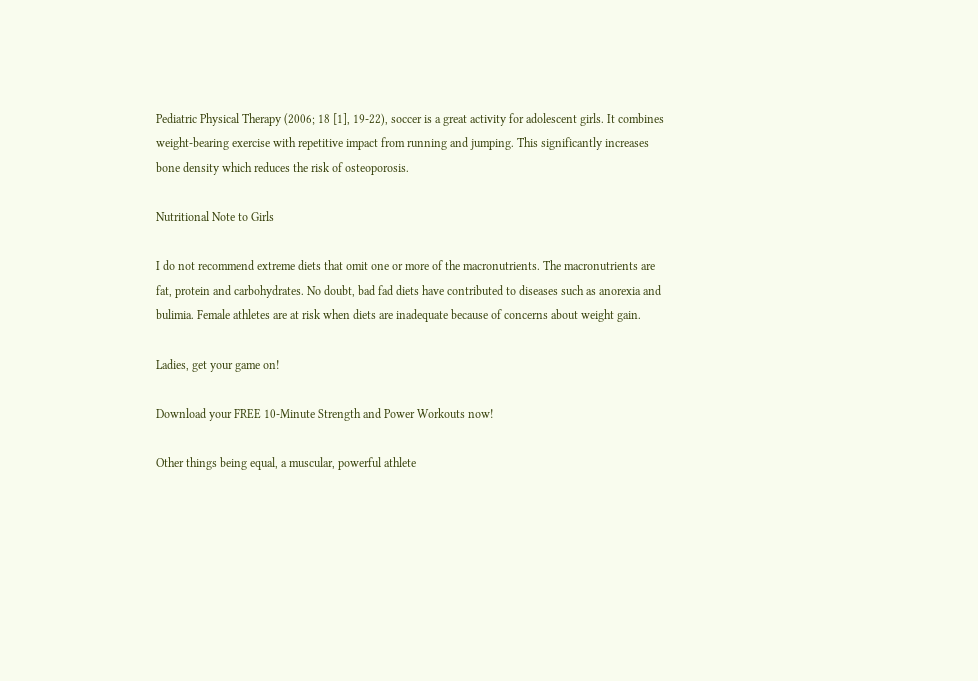Pediatric Physical Therapy (2006; 18 [1], 19-22), soccer is a great activity for adolescent girls. It combines weight-bearing exercise with repetitive impact from running and jumping. This significantly increases bone density which reduces the risk of osteoporosis.

Nutritional Note to Girls

I do not recommend extreme diets that omit one or more of the macronutrients. The macronutrients are fat, protein and carbohydrates. No doubt, bad fad diets have contributed to diseases such as anorexia and bulimia. Female athletes are at risk when diets are inadequate because of concerns about weight gain.

Ladies, get your game on!

Download your FREE 10-Minute Strength and Power Workouts now!

Other things being equal, a muscular, powerful athlete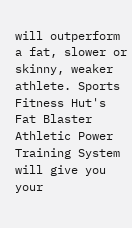will outperform a fat, slower or skinny, weaker athlete. Sports Fitness Hut's Fat Blaster Athletic Power Training System will give you your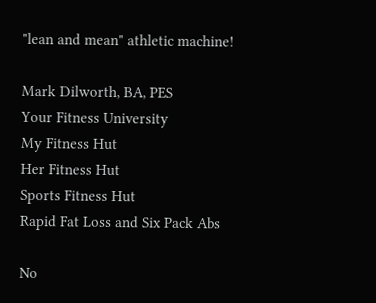"lean and mean" athletic machine!

Mark Dilworth, BA, PES
Your Fitness University
My Fitness Hut
Her Fitness Hut
Sports Fitness Hut
Rapid Fat Loss and Six Pack Abs

No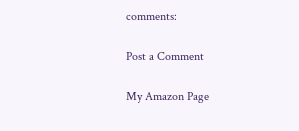comments:

Post a Comment

My Amazon Page